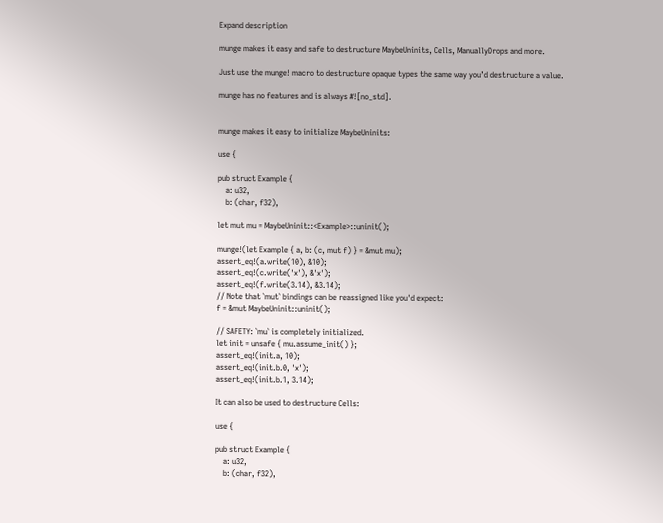Expand description

munge makes it easy and safe to destructure MaybeUninits, Cells, ManuallyDrops and more.

Just use the munge! macro to destructure opaque types the same way you’d destructure a value.

munge has no features and is always #![no_std].


munge makes it easy to initialize MaybeUninits:

use {

pub struct Example {
    a: u32,
    b: (char, f32),

let mut mu = MaybeUninit::<Example>::uninit();

munge!(let Example { a, b: (c, mut f) } = &mut mu);
assert_eq!(a.write(10), &10);
assert_eq!(c.write('x'), &'x');
assert_eq!(f.write(3.14), &3.14);
// Note that `mut` bindings can be reassigned like you'd expect:
f = &mut MaybeUninit::uninit();

// SAFETY: `mu` is completely initialized.
let init = unsafe { mu.assume_init() };
assert_eq!(init.a, 10);
assert_eq!(init.b.0, 'x');
assert_eq!(init.b.1, 3.14);

It can also be used to destructure Cells:

use {

pub struct Example {
    a: u32,
    b: (char, f32),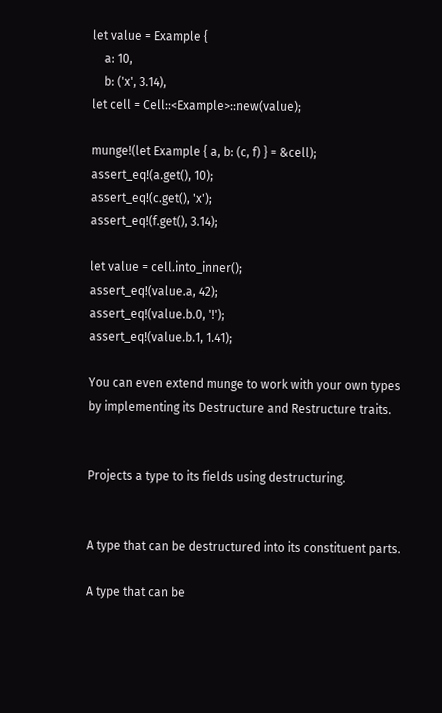let value = Example {
    a: 10,
    b: ('x', 3.14),
let cell = Cell::<Example>::new(value);

munge!(let Example { a, b: (c, f) } = &cell);
assert_eq!(a.get(), 10);
assert_eq!(c.get(), 'x');
assert_eq!(f.get(), 3.14);

let value = cell.into_inner();
assert_eq!(value.a, 42);
assert_eq!(value.b.0, '!');
assert_eq!(value.b.1, 1.41);

You can even extend munge to work with your own types by implementing its Destructure and Restructure traits.


Projects a type to its fields using destructuring.


A type that can be destructured into its constituent parts.

A type that can be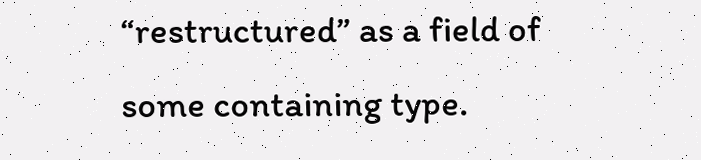“restructured” as a field of some containing type.